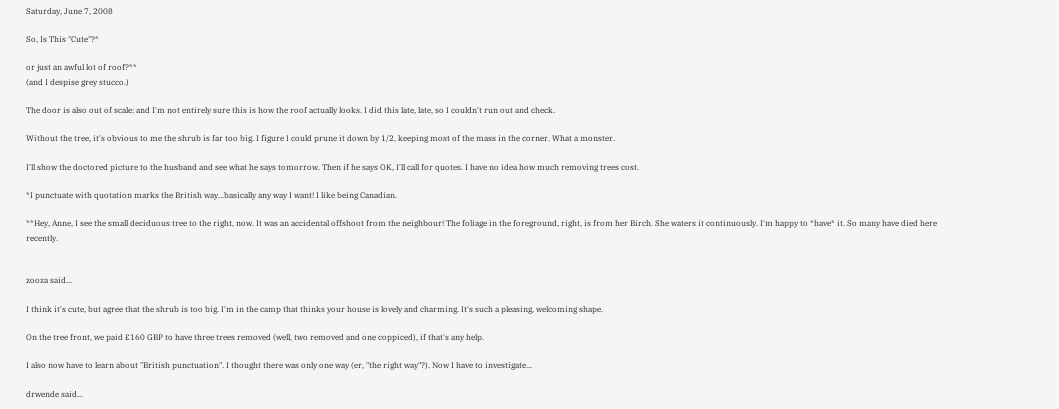Saturday, June 7, 2008

So, Is This "Cute"?*

or just an awful lot of roof?**
(and I despise grey stucco.)

The door is also out of scale: and I'm not entirely sure this is how the roof actually looks. I did this late, late, so I couldn't run out and check.

Without the tree, it's obvious to me the shrub is far too big. I figure I could prune it down by 1/2, keeping most of the mass in the corner. What a monster.

I'll show the doctored picture to the husband and see what he says tomorrow. Then if he says OK, I'll call for quotes. I have no idea how much removing trees cost.

*I punctuate with quotation marks the British way...basically any way I want! I like being Canadian.

**Hey, Anne, I see the small deciduous tree to the right, now. It was an accidental offshoot from the neighbour! The foliage in the foreground, right, is from her Birch. She waters it continuously. I'm happy to *have* it. So many have died here recently.


zooza said...

I think it's cute, but agree that the shrub is too big. I'm in the camp that thinks your house is lovely and charming. It's such a pleasing, welcoming shape.

On the tree front, we paid £160 GBP to have three trees removed (well, two removed and one coppiced), if that's any help.

I also now have to learn about "British punctuation". I thought there was only one way (er, "the right way"?). Now I have to investigate...

drwende said...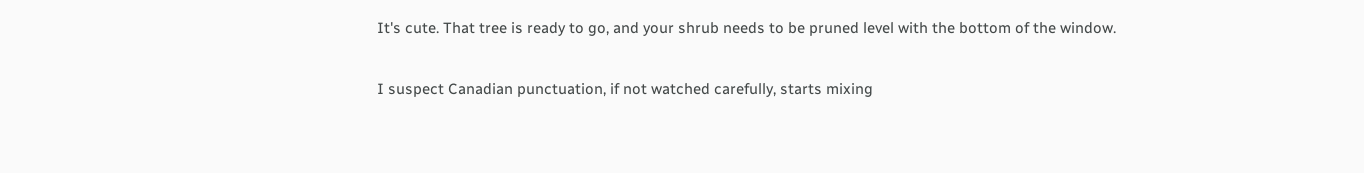It's cute. That tree is ready to go, and your shrub needs to be pruned level with the bottom of the window.

I suspect Canadian punctuation, if not watched carefully, starts mixing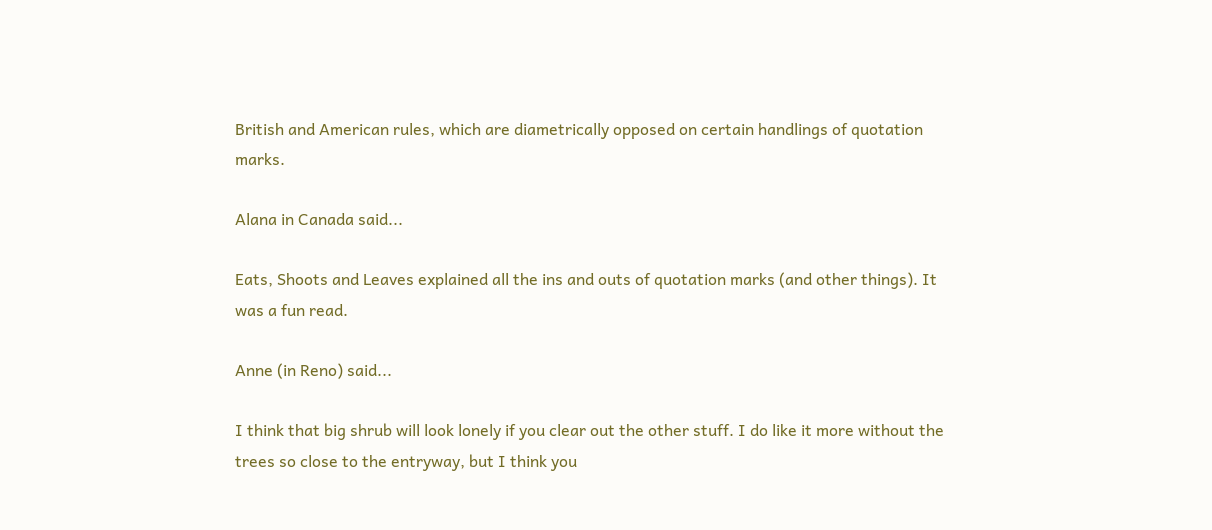British and American rules, which are diametrically opposed on certain handlings of quotation marks.

Alana in Canada said...

Eats, Shoots and Leaves explained all the ins and outs of quotation marks (and other things). It was a fun read.

Anne (in Reno) said...

I think that big shrub will look lonely if you clear out the other stuff. I do like it more without the trees so close to the entryway, but I think you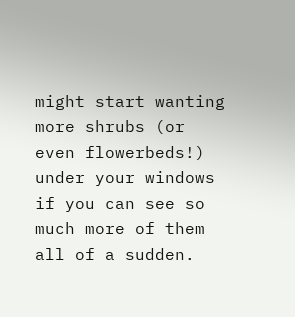might start wanting more shrubs (or even flowerbeds!) under your windows if you can see so much more of them all of a sudden.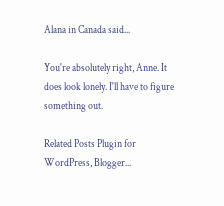Alana in Canada said...

You're absolutely right, Anne. It does look lonely. I'll have to figure something out.

Related Posts Plugin for WordPress, Blogger...